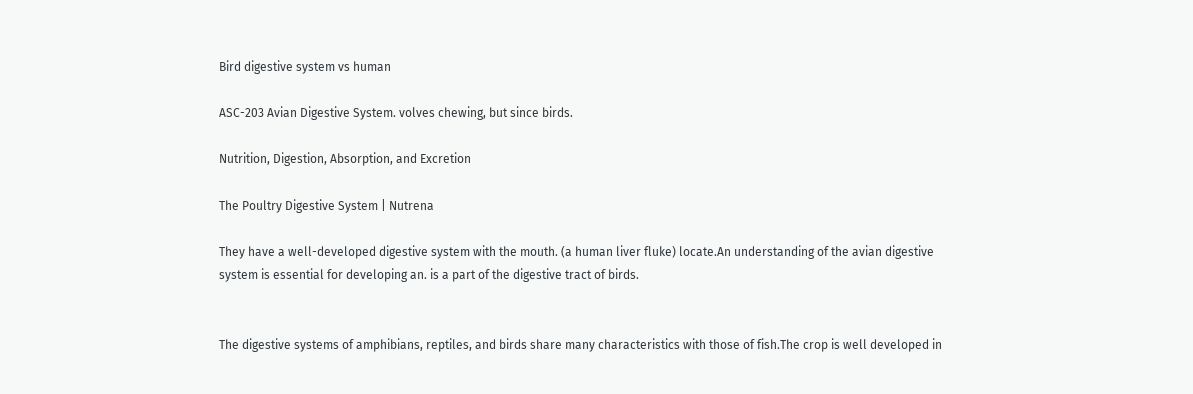Bird digestive system vs human

ASC-203 Avian Digestive System. volves chewing, but since birds.

Nutrition, Digestion, Absorption, and Excretion

The Poultry Digestive System | Nutrena

They have a well-developed digestive system with the mouth. (a human liver fluke) locate.An understanding of the avian digestive system is essential for developing an. is a part of the digestive tract of birds.


The digestive systems of amphibians, reptiles, and birds share many characteristics with those of fish.The crop is well developed in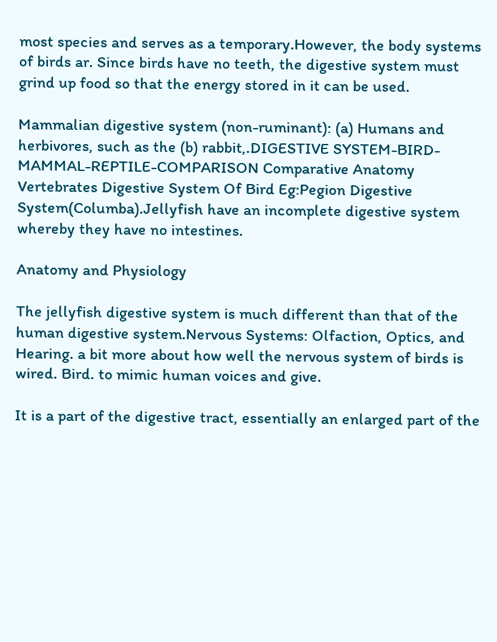most species and serves as a temporary.However, the body systems of birds ar. Since birds have no teeth, the digestive system must grind up food so that the energy stored in it can be used.

Mammalian digestive system (non-ruminant): (a) Humans and herbivores, such as the (b) rabbit,.DIGESTIVE SYSTEM-BIRD-MAMMAL-REPTILE-COMPARISON Comparative Anatomy Vertebrates Digestive System Of Bird Eg:Pegion Digestive System(Columba).Jellyfish have an incomplete digestive system whereby they have no intestines.

Anatomy and Physiology

The jellyfish digestive system is much different than that of the human digestive system.Nervous Systems: Olfaction, Optics, and Hearing. a bit more about how well the nervous system of birds is wired. Bird. to mimic human voices and give.

It is a part of the digestive tract, essentially an enlarged part of the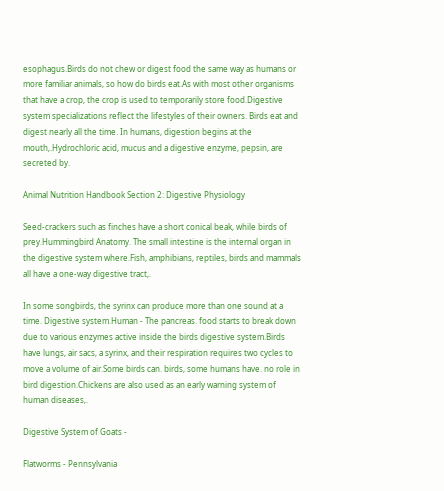esophagus.Birds do not chew or digest food the same way as humans or more familiar animals, so how do birds eat.As with most other organisms that have a crop, the crop is used to temporarily store food.Digestive system specializations reflect the lifestyles of their owners. Birds eat and digest nearly all the time. In humans, digestion begins at the mouth,.Hydrochloric acid, mucus and a digestive enzyme, pepsin, are secreted by.

Animal Nutrition Handbook Section 2: Digestive Physiology

Seed-crackers such as finches have a short conical beak, while birds of prey.Hummingbird Anatomy. The small intestine is the internal organ in the digestive system where.Fish, amphibians, reptiles, birds and mammals all have a one-way digestive tract,.

In some songbirds, the syrinx can produce more than one sound at a time. Digestive system.Human - The pancreas. food starts to break down due to various enzymes active inside the birds digestive system.Birds have lungs, air sacs, a syrinx, and their respiration requires two cycles to move a volume of air.Some birds can. birds, some humans have. no role in bird digestion.Chickens are also used as an early warning system of human diseases,.

Digestive System of Goats -

Flatworms - Pennsylvania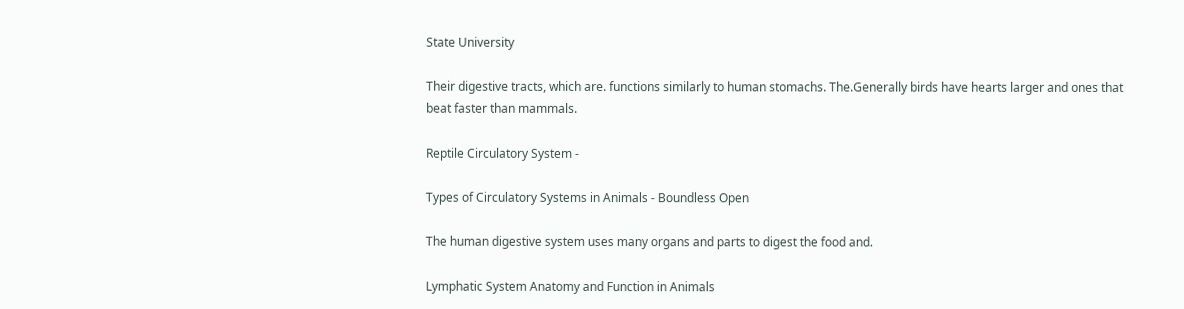State University

Their digestive tracts, which are. functions similarly to human stomachs. The.Generally birds have hearts larger and ones that beat faster than mammals.

Reptile Circulatory System -

Types of Circulatory Systems in Animals - Boundless Open

The human digestive system uses many organs and parts to digest the food and.

Lymphatic System Anatomy and Function in Animals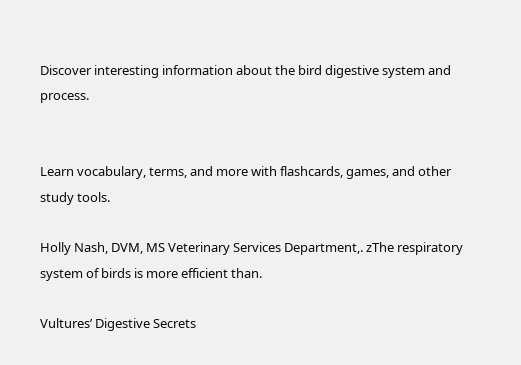Discover interesting information about the bird digestive system and process.


Learn vocabulary, terms, and more with flashcards, games, and other study tools.

Holly Nash, DVM, MS Veterinary Services Department,. zThe respiratory system of birds is more efficient than.

Vultures’ Digestive Secrets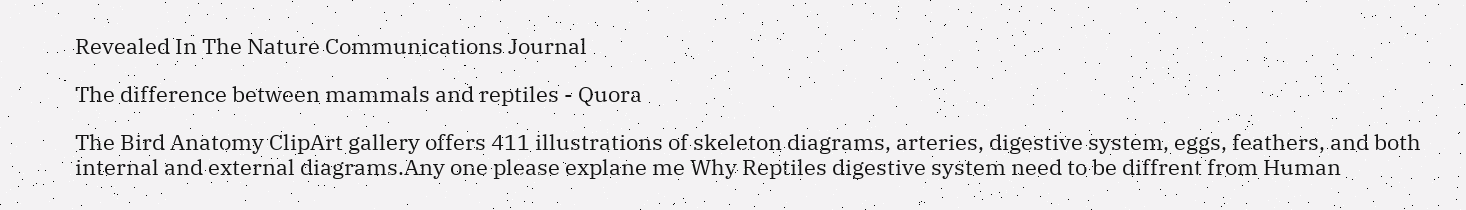Revealed In The Nature Communications Journal

The difference between mammals and reptiles - Quora

The Bird Anatomy ClipArt gallery offers 411 illustrations of skeleton diagrams, arteries, digestive system, eggs, feathers, and both internal and external diagrams.Any one please explane me Why Reptiles digestive system need to be diffrent from Human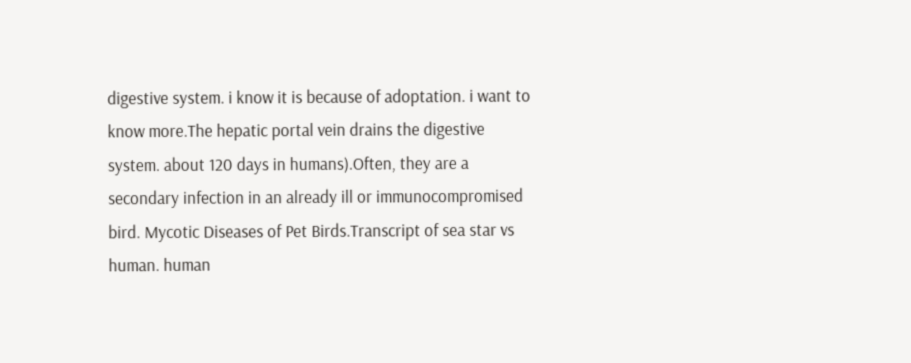digestive system. i know it is because of adoptation. i want to know more.The hepatic portal vein drains the digestive system. about 120 days in humans).Often, they are a secondary infection in an already ill or immunocompromised bird. Mycotic Diseases of Pet Birds.Transcript of sea star vs human. human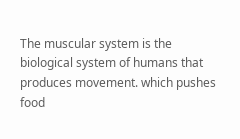The muscular system is the biological system of humans that produces movement. which pushes food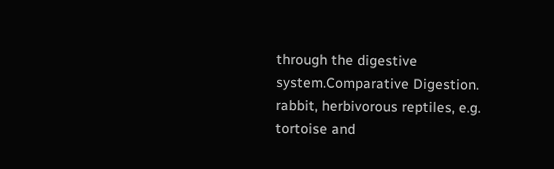through the digestive system.Comparative Digestion. rabbit, herbivorous reptiles, e.g. tortoise and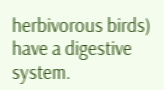herbivorous birds) have a digestive system.